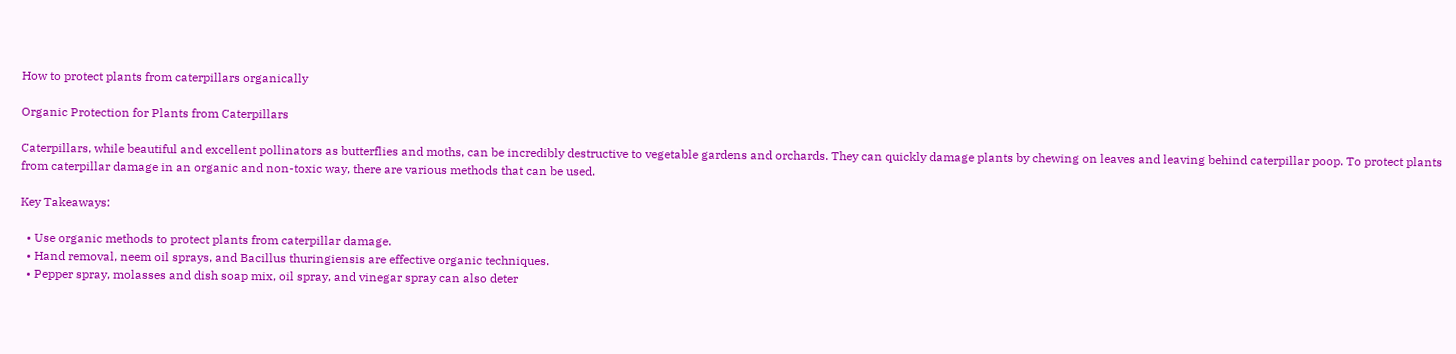How to protect plants from caterpillars organically

Organic Protection for Plants from Caterpillars

Caterpillars, while beautiful and excellent pollinators as butterflies and moths, can be incredibly destructive to vegetable gardens and orchards. They can quickly damage plants by chewing on leaves and leaving behind caterpillar poop. To protect plants from caterpillar damage in an organic and non-toxic way, there are various methods that can be used.

Key Takeaways:

  • Use organic methods to protect plants from caterpillar damage.
  • Hand removal, neem oil sprays, and Bacillus thuringiensis are effective organic techniques.
  • Pepper spray, molasses and dish soap mix, oil spray, and vinegar spray can also deter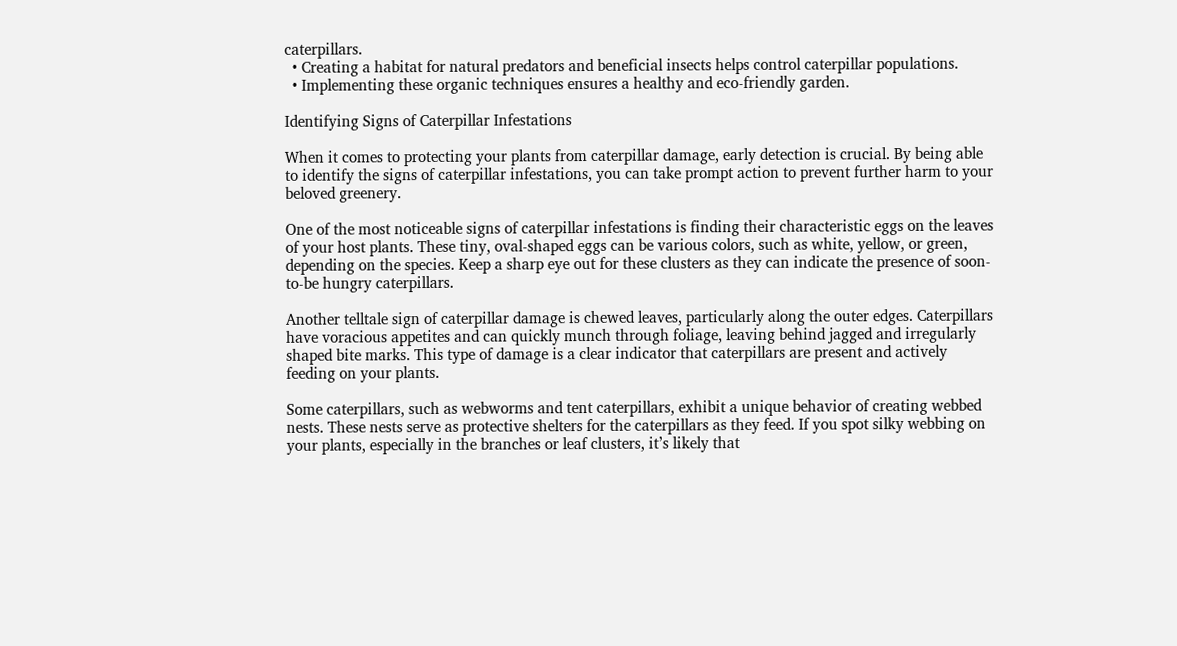caterpillars.
  • Creating a habitat for natural predators and beneficial insects helps control caterpillar populations.
  • Implementing these organic techniques ensures a healthy and eco-friendly garden.

Identifying Signs of Caterpillar Infestations

When it comes to protecting your plants from caterpillar damage, early detection is crucial. By being able to identify the signs of caterpillar infestations, you can take prompt action to prevent further harm to your beloved greenery.

One of the most noticeable signs of caterpillar infestations is finding their characteristic eggs on the leaves of your host plants. These tiny, oval-shaped eggs can be various colors, such as white, yellow, or green, depending on the species. Keep a sharp eye out for these clusters as they can indicate the presence of soon-to-be hungry caterpillars.

Another telltale sign of caterpillar damage is chewed leaves, particularly along the outer edges. Caterpillars have voracious appetites and can quickly munch through foliage, leaving behind jagged and irregularly shaped bite marks. This type of damage is a clear indicator that caterpillars are present and actively feeding on your plants.

Some caterpillars, such as webworms and tent caterpillars, exhibit a unique behavior of creating webbed nests. These nests serve as protective shelters for the caterpillars as they feed. If you spot silky webbing on your plants, especially in the branches or leaf clusters, it’s likely that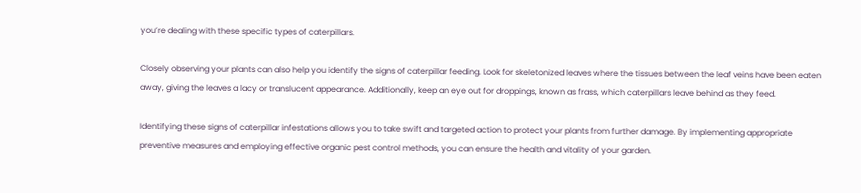you’re dealing with these specific types of caterpillars.

Closely observing your plants can also help you identify the signs of caterpillar feeding. Look for skeletonized leaves where the tissues between the leaf veins have been eaten away, giving the leaves a lacy or translucent appearance. Additionally, keep an eye out for droppings, known as frass, which caterpillars leave behind as they feed.

Identifying these signs of caterpillar infestations allows you to take swift and targeted action to protect your plants from further damage. By implementing appropriate preventive measures and employing effective organic pest control methods, you can ensure the health and vitality of your garden.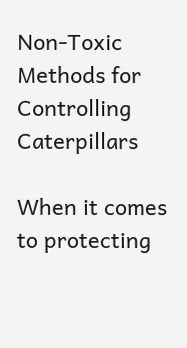Non-Toxic Methods for Controlling Caterpillars

When it comes to protecting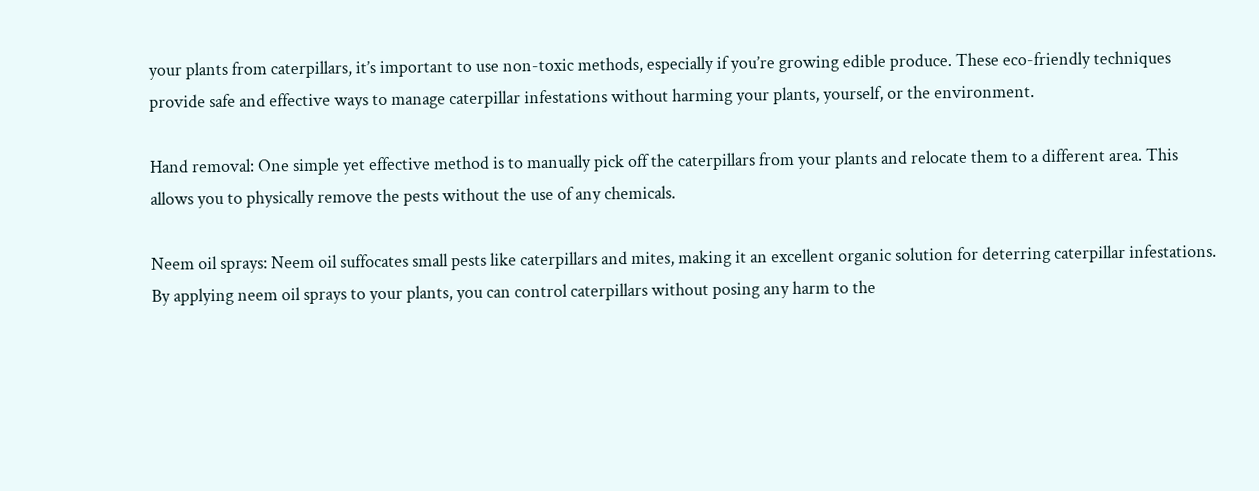your plants from caterpillars, it’s important to use non-toxic methods, especially if you’re growing edible produce. These eco-friendly techniques provide safe and effective ways to manage caterpillar infestations without harming your plants, yourself, or the environment.

Hand removal: One simple yet effective method is to manually pick off the caterpillars from your plants and relocate them to a different area. This allows you to physically remove the pests without the use of any chemicals.

Neem oil sprays: Neem oil suffocates small pests like caterpillars and mites, making it an excellent organic solution for deterring caterpillar infestations. By applying neem oil sprays to your plants, you can control caterpillars without posing any harm to the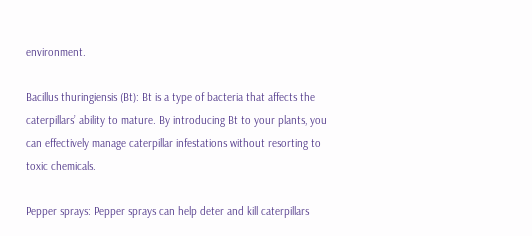environment.

Bacillus thuringiensis (Bt): Bt is a type of bacteria that affects the caterpillars’ ability to mature. By introducing Bt to your plants, you can effectively manage caterpillar infestations without resorting to toxic chemicals.

Pepper sprays: Pepper sprays can help deter and kill caterpillars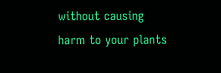without causing harm to your plants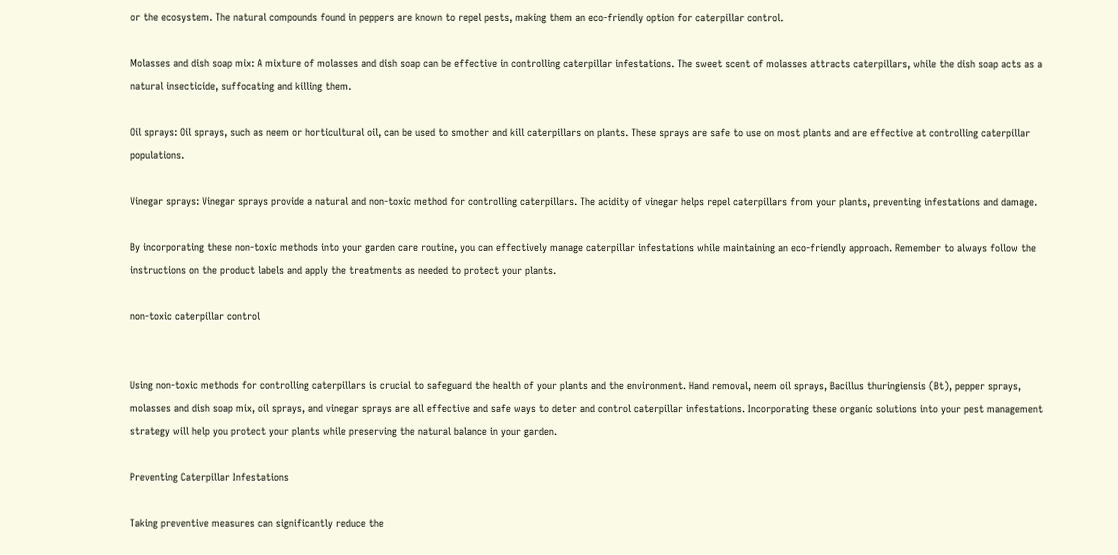or the ecosystem. The natural compounds found in peppers are known to repel pests, making them an eco-friendly option for caterpillar control.

Molasses and dish soap mix: A mixture of molasses and dish soap can be effective in controlling caterpillar infestations. The sweet scent of molasses attracts caterpillars, while the dish soap acts as a natural insecticide, suffocating and killing them.

Oil sprays: Oil sprays, such as neem or horticultural oil, can be used to smother and kill caterpillars on plants. These sprays are safe to use on most plants and are effective at controlling caterpillar populations.

Vinegar sprays: Vinegar sprays provide a natural and non-toxic method for controlling caterpillars. The acidity of vinegar helps repel caterpillars from your plants, preventing infestations and damage.

By incorporating these non-toxic methods into your garden care routine, you can effectively manage caterpillar infestations while maintaining an eco-friendly approach. Remember to always follow the instructions on the product labels and apply the treatments as needed to protect your plants.

non-toxic caterpillar control


Using non-toxic methods for controlling caterpillars is crucial to safeguard the health of your plants and the environment. Hand removal, neem oil sprays, Bacillus thuringiensis (Bt), pepper sprays, molasses and dish soap mix, oil sprays, and vinegar sprays are all effective and safe ways to deter and control caterpillar infestations. Incorporating these organic solutions into your pest management strategy will help you protect your plants while preserving the natural balance in your garden.

Preventing Caterpillar Infestations

Taking preventive measures can significantly reduce the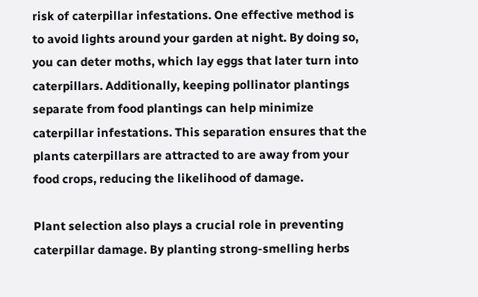risk of caterpillar infestations. One effective method is to avoid lights around your garden at night. By doing so, you can deter moths, which lay eggs that later turn into caterpillars. Additionally, keeping pollinator plantings separate from food plantings can help minimize caterpillar infestations. This separation ensures that the plants caterpillars are attracted to are away from your food crops, reducing the likelihood of damage.

Plant selection also plays a crucial role in preventing caterpillar damage. By planting strong-smelling herbs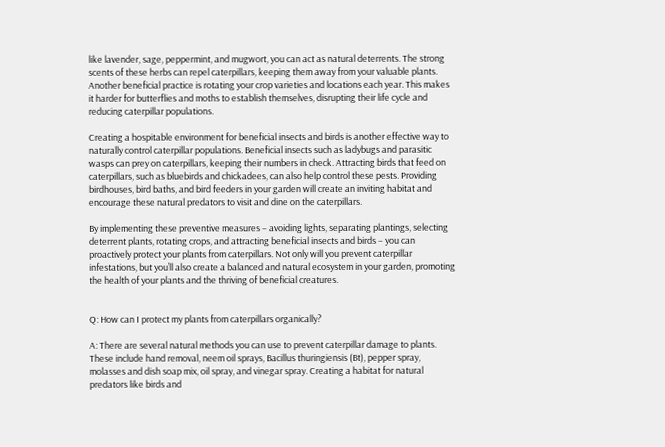like lavender, sage, peppermint, and mugwort, you can act as natural deterrents. The strong scents of these herbs can repel caterpillars, keeping them away from your valuable plants. Another beneficial practice is rotating your crop varieties and locations each year. This makes it harder for butterflies and moths to establish themselves, disrupting their life cycle and reducing caterpillar populations.

Creating a hospitable environment for beneficial insects and birds is another effective way to naturally control caterpillar populations. Beneficial insects such as ladybugs and parasitic wasps can prey on caterpillars, keeping their numbers in check. Attracting birds that feed on caterpillars, such as bluebirds and chickadees, can also help control these pests. Providing birdhouses, bird baths, and bird feeders in your garden will create an inviting habitat and encourage these natural predators to visit and dine on the caterpillars.

By implementing these preventive measures – avoiding lights, separating plantings, selecting deterrent plants, rotating crops, and attracting beneficial insects and birds – you can proactively protect your plants from caterpillars. Not only will you prevent caterpillar infestations, but you’ll also create a balanced and natural ecosystem in your garden, promoting the health of your plants and the thriving of beneficial creatures.


Q: How can I protect my plants from caterpillars organically?

A: There are several natural methods you can use to prevent caterpillar damage to plants. These include hand removal, neem oil sprays, Bacillus thuringiensis (Bt), pepper spray, molasses and dish soap mix, oil spray, and vinegar spray. Creating a habitat for natural predators like birds and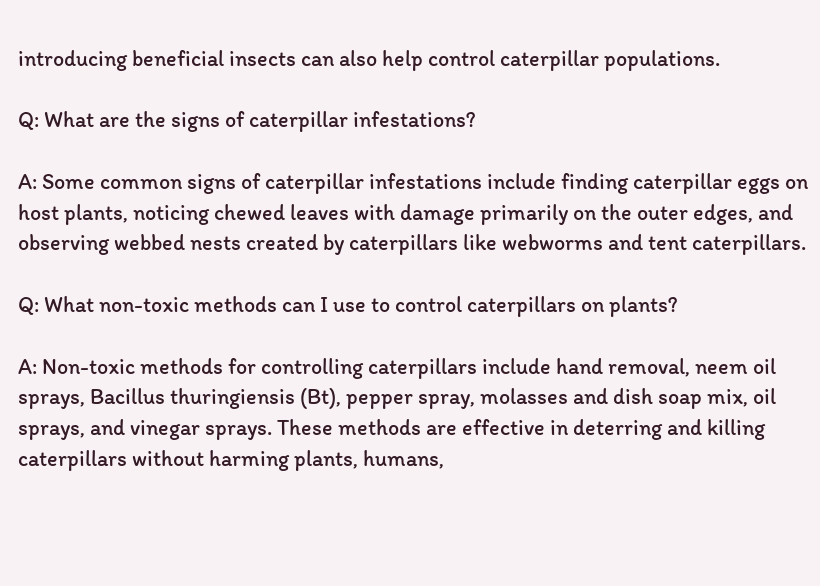introducing beneficial insects can also help control caterpillar populations.

Q: What are the signs of caterpillar infestations?

A: Some common signs of caterpillar infestations include finding caterpillar eggs on host plants, noticing chewed leaves with damage primarily on the outer edges, and observing webbed nests created by caterpillars like webworms and tent caterpillars.

Q: What non-toxic methods can I use to control caterpillars on plants?

A: Non-toxic methods for controlling caterpillars include hand removal, neem oil sprays, Bacillus thuringiensis (Bt), pepper spray, molasses and dish soap mix, oil sprays, and vinegar sprays. These methods are effective in deterring and killing caterpillars without harming plants, humans,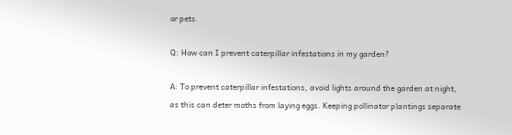or pets.

Q: How can I prevent caterpillar infestations in my garden?

A: To prevent caterpillar infestations, avoid lights around the garden at night, as this can deter moths from laying eggs. Keeping pollinator plantings separate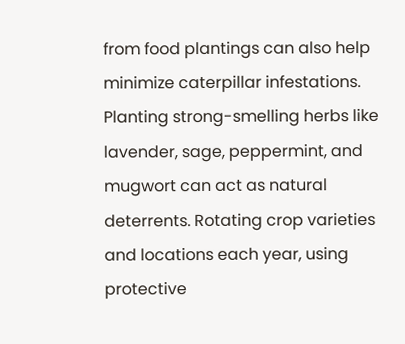from food plantings can also help minimize caterpillar infestations. Planting strong-smelling herbs like lavender, sage, peppermint, and mugwort can act as natural deterrents. Rotating crop varieties and locations each year, using protective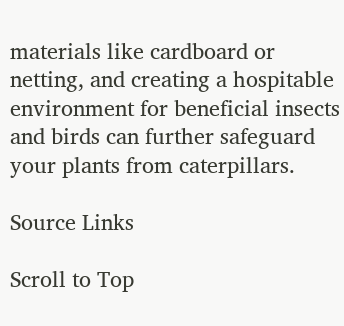materials like cardboard or netting, and creating a hospitable environment for beneficial insects and birds can further safeguard your plants from caterpillars.

Source Links

Scroll to Top